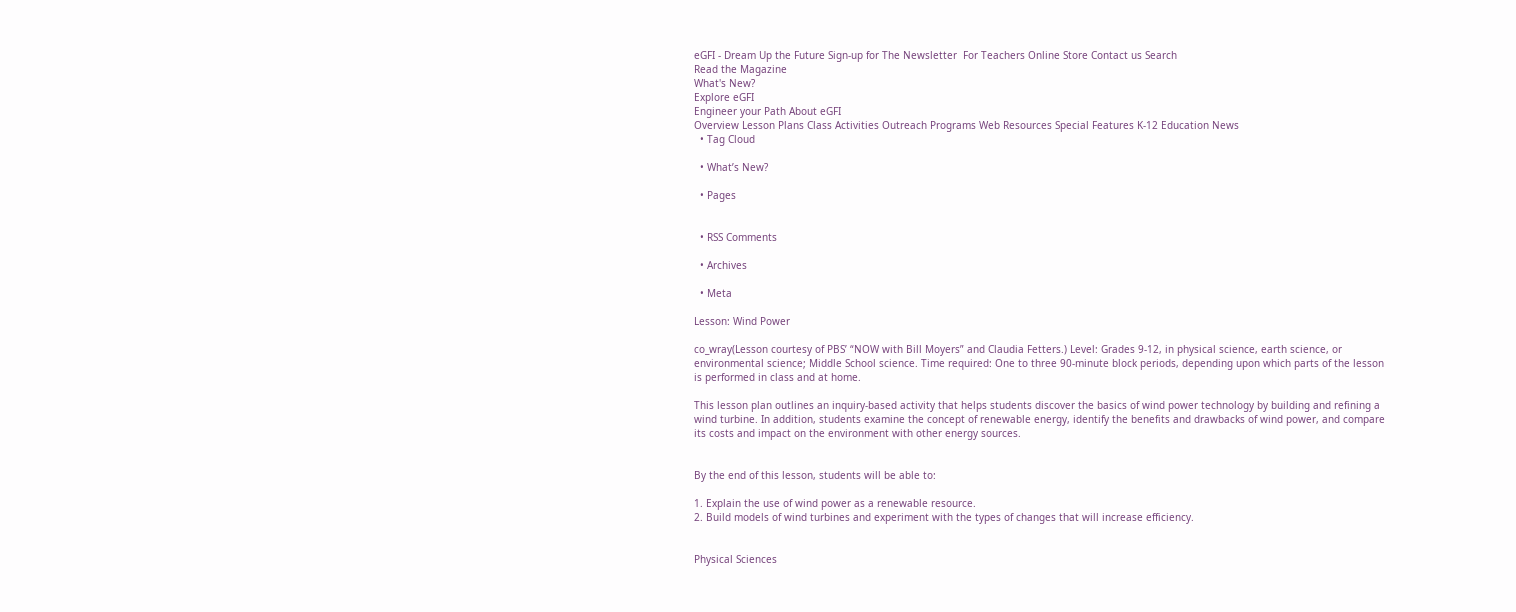eGFI - Dream Up the Future Sign-up for The Newsletter  For Teachers Online Store Contact us Search
Read the Magazine
What's New?
Explore eGFI
Engineer your Path About eGFI
Overview Lesson Plans Class Activities Outreach Programs Web Resources Special Features K-12 Education News
  • Tag Cloud

  • What’s New?

  • Pages


  • RSS Comments

  • Archives

  • Meta

Lesson: Wind Power

co_wray(Lesson courtesy of PBS’ “NOW with Bill Moyers” and Claudia Fetters.) Level: Grades 9-12, in physical science, earth science, or environmental science; Middle School science. Time required: One to three 90-minute block periods, depending upon which parts of the lesson is performed in class and at home.

This lesson plan outlines an inquiry-based activity that helps students discover the basics of wind power technology by building and refining a wind turbine. In addition, students examine the concept of renewable energy, identify the benefits and drawbacks of wind power, and compare its costs and impact on the environment with other energy sources.


By the end of this lesson, students will be able to:

1. Explain the use of wind power as a renewable resource.
2. Build models of wind turbines and experiment with the types of changes that will increase efficiency.


Physical Sciences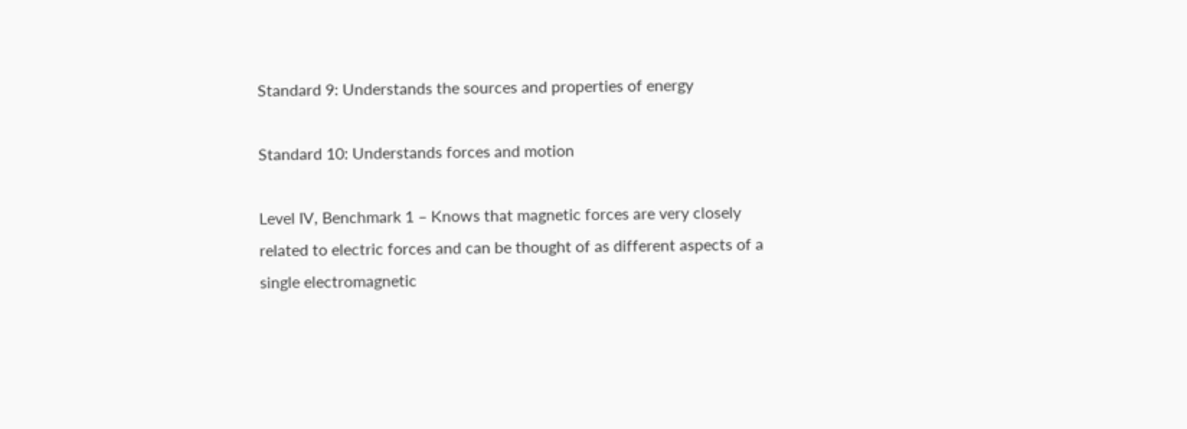Standard 9: Understands the sources and properties of energy

Standard 10: Understands forces and motion

Level IV, Benchmark 1 – Knows that magnetic forces are very closely related to electric forces and can be thought of as different aspects of a single electromagnetic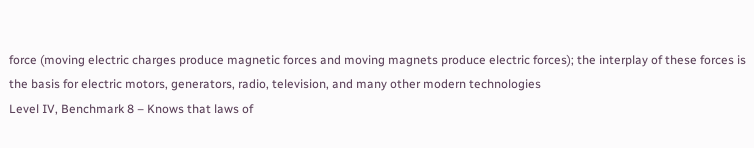force (moving electric charges produce magnetic forces and moving magnets produce electric forces); the interplay of these forces is the basis for electric motors, generators, radio, television, and many other modern technologies
Level IV, Benchmark 8 – Knows that laws of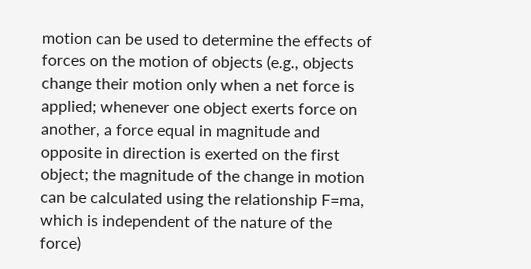motion can be used to determine the effects of forces on the motion of objects (e.g., objects change their motion only when a net force is applied; whenever one object exerts force on another, a force equal in magnitude and opposite in direction is exerted on the first object; the magnitude of the change in motion can be calculated using the relationship F=ma, which is independent of the nature of the force)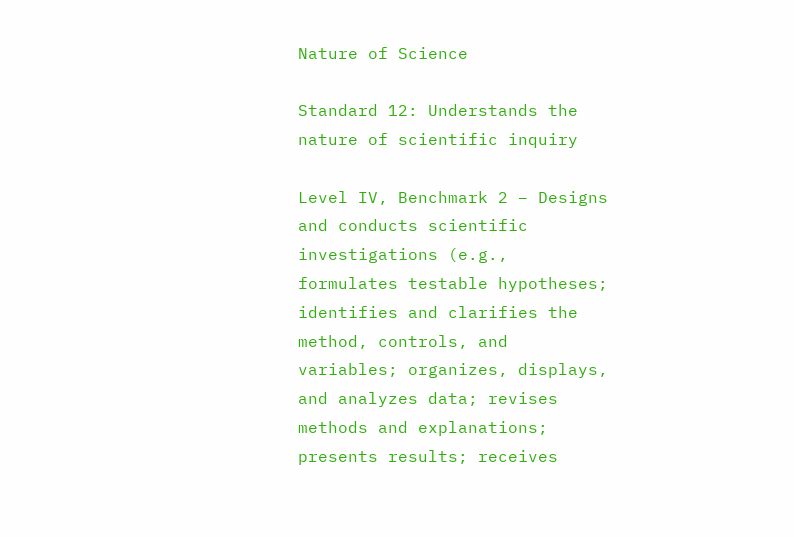Nature of Science

Standard 12: Understands the nature of scientific inquiry

Level IV, Benchmark 2 – Designs and conducts scientific investigations (e.g., formulates testable hypotheses; identifies and clarifies the method, controls, and variables; organizes, displays, and analyzes data; revises methods and explanations; presents results; receives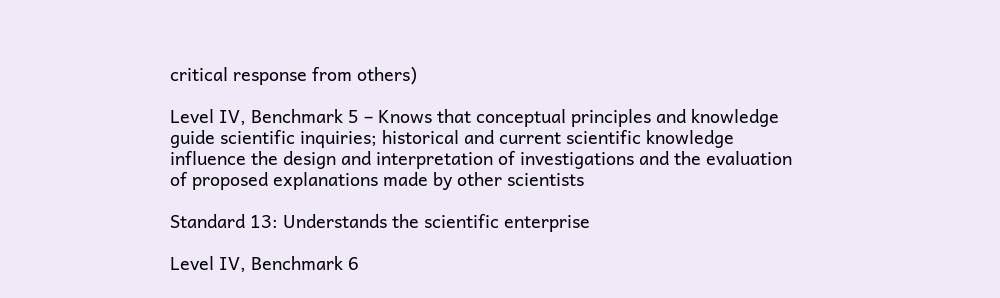critical response from others)

Level IV, Benchmark 5 – Knows that conceptual principles and knowledge guide scientific inquiries; historical and current scientific knowledge influence the design and interpretation of investigations and the evaluation of proposed explanations made by other scientists

Standard 13: Understands the scientific enterprise

Level IV, Benchmark 6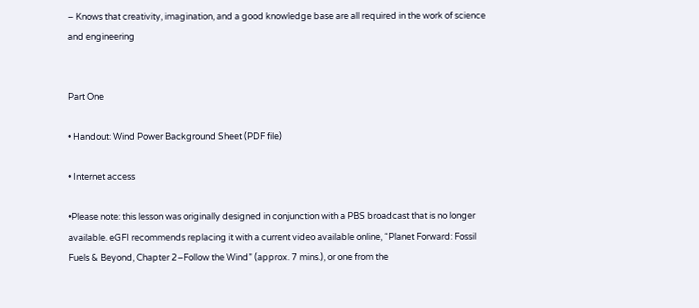– Knows that creativity, imagination, and a good knowledge base are all required in the work of science and engineering


Part One

• Handout: Wind Power Background Sheet (PDF file)

• Internet access

•Please note: this lesson was originally designed in conjunction with a PBS broadcast that is no longer available. eGFI recommends replacing it with a current video available online, “Planet Forward: Fossil Fuels & Beyond, Chapter 2–Follow the Wind” (approx. 7 mins.), or one from the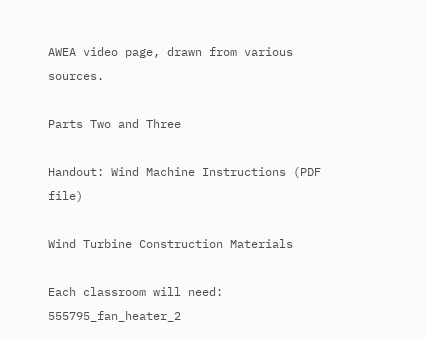AWEA video page, drawn from various sources.

Parts Two and Three

Handout: Wind Machine Instructions (PDF file)

Wind Turbine Construction Materials

Each classroom will need: 555795_fan_heater_2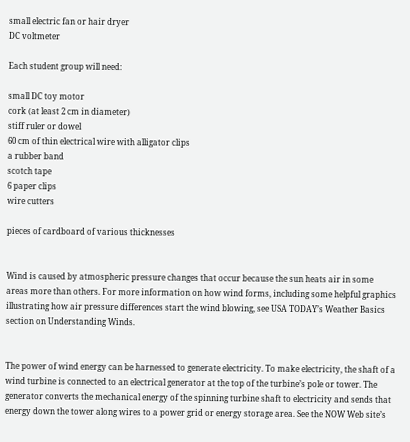small electric fan or hair dryer
DC voltmeter

Each student group will need:

small DC toy motor
cork (at least 2 cm in diameter)
stiff ruler or dowel
60 cm of thin electrical wire with alligator clips
a rubber band
scotch tape
6 paper clips
wire cutters

pieces of cardboard of various thicknesses


Wind is caused by atmospheric pressure changes that occur because the sun heats air in some areas more than others. For more information on how wind forms, including some helpful graphics illustrating how air pressure differences start the wind blowing, see USA TODAY’s Weather Basics section on Understanding Winds.


The power of wind energy can be harnessed to generate electricity. To make electricity, the shaft of a wind turbine is connected to an electrical generator at the top of the turbine’s pole or tower. The generator converts the mechanical energy of the spinning turbine shaft to electricity and sends that energy down the tower along wires to a power grid or energy storage area. See the NOW Web site’s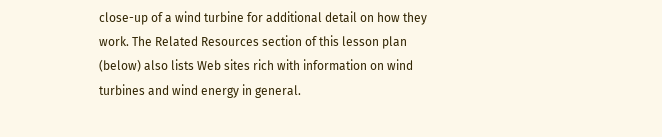close-up of a wind turbine for additional detail on how they work. The Related Resources section of this lesson plan (below) also lists Web sites rich with information on wind turbines and wind energy in general.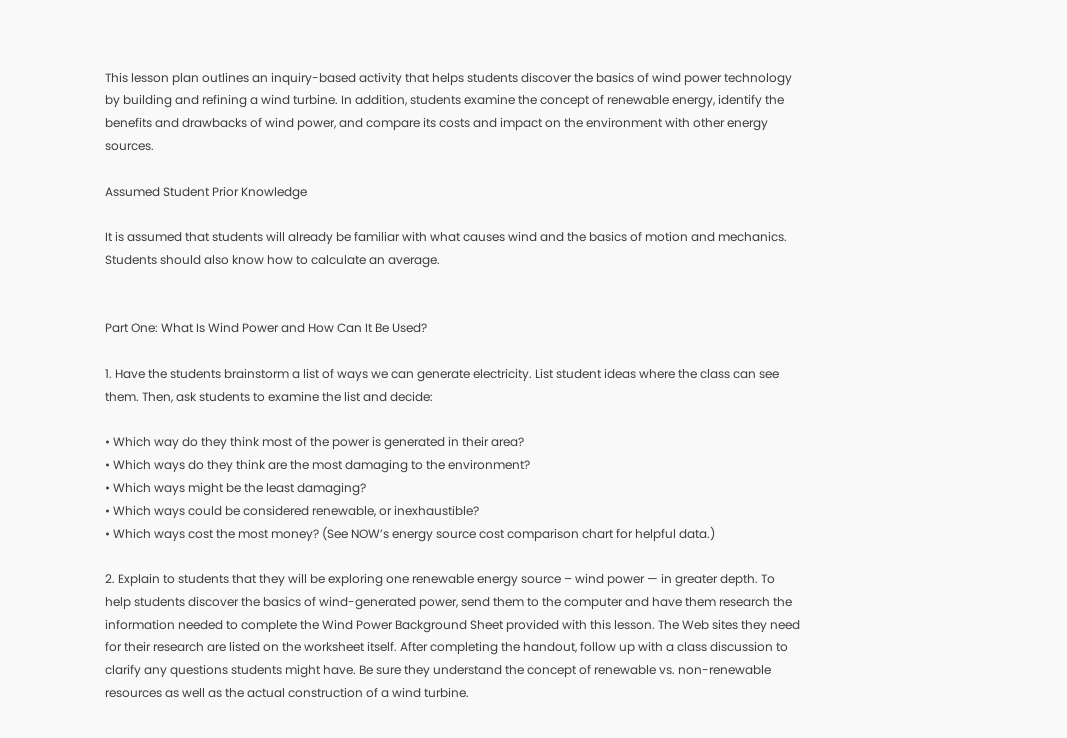This lesson plan outlines an inquiry-based activity that helps students discover the basics of wind power technology by building and refining a wind turbine. In addition, students examine the concept of renewable energy, identify the benefits and drawbacks of wind power, and compare its costs and impact on the environment with other energy sources.

Assumed Student Prior Knowledge

It is assumed that students will already be familiar with what causes wind and the basics of motion and mechanics. Students should also know how to calculate an average.


Part One: What Is Wind Power and How Can It Be Used?

1. Have the students brainstorm a list of ways we can generate electricity. List student ideas where the class can see them. Then, ask students to examine the list and decide:

• Which way do they think most of the power is generated in their area?
• Which ways do they think are the most damaging to the environment?
• Which ways might be the least damaging?
• Which ways could be considered renewable, or inexhaustible?
• Which ways cost the most money? (See NOW’s energy source cost comparison chart for helpful data.)

2. Explain to students that they will be exploring one renewable energy source – wind power — in greater depth. To help students discover the basics of wind-generated power, send them to the computer and have them research the information needed to complete the Wind Power Background Sheet provided with this lesson. The Web sites they need for their research are listed on the worksheet itself. After completing the handout, follow up with a class discussion to clarify any questions students might have. Be sure they understand the concept of renewable vs. non-renewable resources as well as the actual construction of a wind turbine.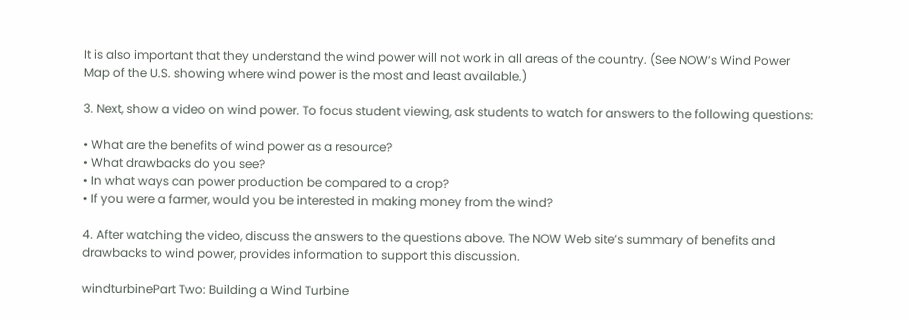It is also important that they understand the wind power will not work in all areas of the country. (See NOW’s Wind Power Map of the U.S. showing where wind power is the most and least available.)

3. Next, show a video on wind power. To focus student viewing, ask students to watch for answers to the following questions:

• What are the benefits of wind power as a resource?
• What drawbacks do you see?
• In what ways can power production be compared to a crop?
• If you were a farmer, would you be interested in making money from the wind?

4. After watching the video, discuss the answers to the questions above. The NOW Web site’s summary of benefits and drawbacks to wind power, provides information to support this discussion.

windturbinePart Two: Building a Wind Turbine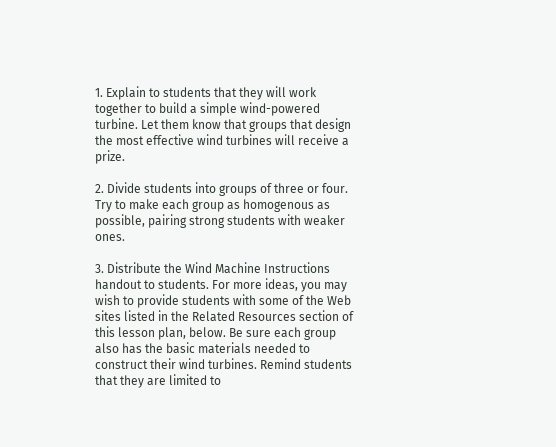1. Explain to students that they will work together to build a simple wind-powered turbine. Let them know that groups that design the most effective wind turbines will receive a prize.

2. Divide students into groups of three or four. Try to make each group as homogenous as possible, pairing strong students with weaker ones.

3. Distribute the Wind Machine Instructions handout to students. For more ideas, you may wish to provide students with some of the Web sites listed in the Related Resources section of this lesson plan, below. Be sure each group also has the basic materials needed to construct their wind turbines. Remind students that they are limited to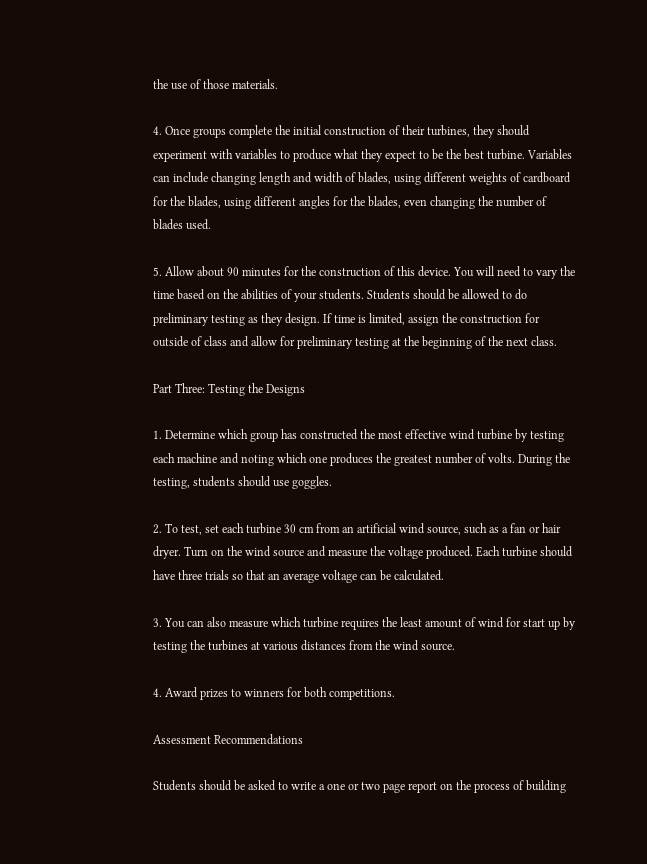the use of those materials.

4. Once groups complete the initial construction of their turbines, they should experiment with variables to produce what they expect to be the best turbine. Variables can include changing length and width of blades, using different weights of cardboard for the blades, using different angles for the blades, even changing the number of blades used.

5. Allow about 90 minutes for the construction of this device. You will need to vary the time based on the abilities of your students. Students should be allowed to do preliminary testing as they design. If time is limited, assign the construction for outside of class and allow for preliminary testing at the beginning of the next class.

Part Three: Testing the Designs

1. Determine which group has constructed the most effective wind turbine by testing each machine and noting which one produces the greatest number of volts. During the testing, students should use goggles.

2. To test, set each turbine 30 cm from an artificial wind source, such as a fan or hair dryer. Turn on the wind source and measure the voltage produced. Each turbine should have three trials so that an average voltage can be calculated.

3. You can also measure which turbine requires the least amount of wind for start up by testing the turbines at various distances from the wind source.

4. Award prizes to winners for both competitions.

Assessment Recommendations

Students should be asked to write a one or two page report on the process of building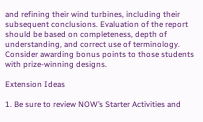and refining their wind turbines, including their subsequent conclusions. Evaluation of the report should be based on completeness, depth of understanding, and correct use of terminology. Consider awarding bonus points to those students with prize-winning designs.

Extension Ideas

1. Be sure to review NOW’s Starter Activities and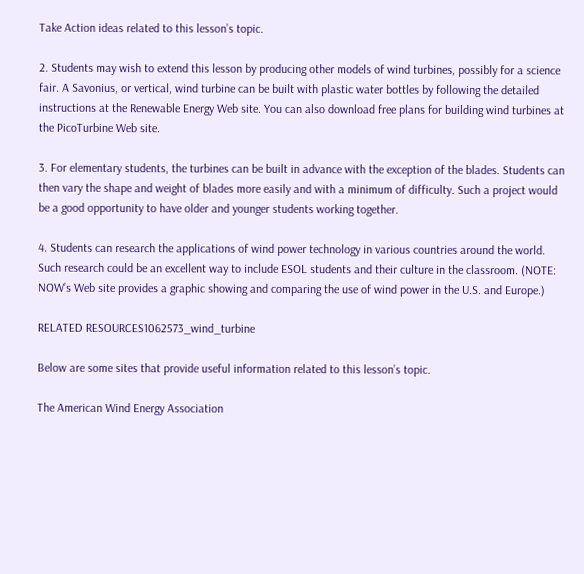Take Action ideas related to this lesson’s topic.

2. Students may wish to extend this lesson by producing other models of wind turbines, possibly for a science fair. A Savonius, or vertical, wind turbine can be built with plastic water bottles by following the detailed instructions at the Renewable Energy Web site. You can also download free plans for building wind turbines at the PicoTurbine Web site.

3. For elementary students, the turbines can be built in advance with the exception of the blades. Students can then vary the shape and weight of blades more easily and with a minimum of difficulty. Such a project would be a good opportunity to have older and younger students working together.

4. Students can research the applications of wind power technology in various countries around the world. Such research could be an excellent way to include ESOL students and their culture in the classroom. (NOTE: NOW’s Web site provides a graphic showing and comparing the use of wind power in the U.S. and Europe.)

RELATED RESOURCES1062573_wind_turbine

Below are some sites that provide useful information related to this lesson’s topic.

The American Wind Energy Association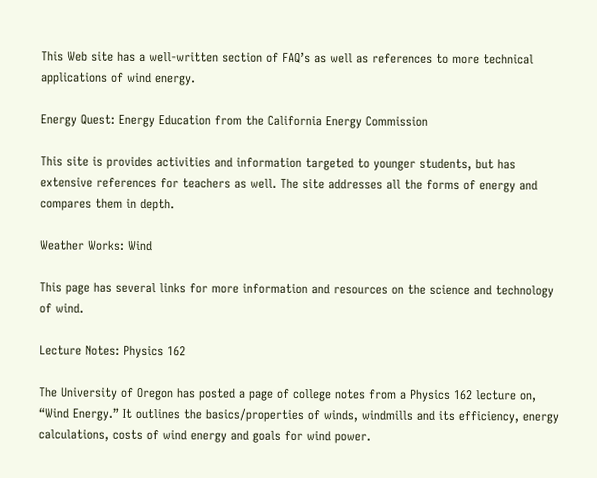This Web site has a well-written section of FAQ’s as well as references to more technical applications of wind energy.

Energy Quest: Energy Education from the California Energy Commission

This site is provides activities and information targeted to younger students, but has extensive references for teachers as well. The site addresses all the forms of energy and compares them in depth.

Weather Works: Wind

This page has several links for more information and resources on the science and technology of wind.

Lecture Notes: Physics 162

The University of Oregon has posted a page of college notes from a Physics 162 lecture on, “Wind Energy.” It outlines the basics/properties of winds, windmills and its efficiency, energy calculations, costs of wind energy and goals for wind power.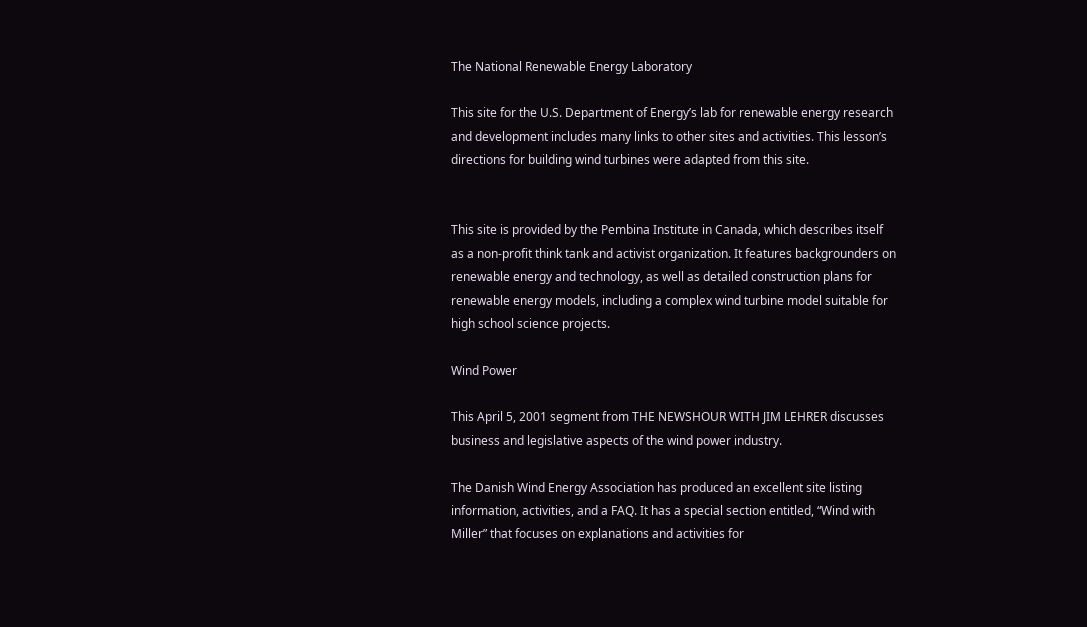The National Renewable Energy Laboratory

This site for the U.S. Department of Energy’s lab for renewable energy research and development includes many links to other sites and activities. This lesson’s directions for building wind turbines were adapted from this site.


This site is provided by the Pembina Institute in Canada, which describes itself as a non-profit think tank and activist organization. It features backgrounders on renewable energy and technology, as well as detailed construction plans for renewable energy models, including a complex wind turbine model suitable for high school science projects.

Wind Power

This April 5, 2001 segment from THE NEWSHOUR WITH JIM LEHRER discusses business and legislative aspects of the wind power industry.

The Danish Wind Energy Association has produced an excellent site listing information, activities, and a FAQ. It has a special section entitled, “Wind with Miller” that focuses on explanations and activities for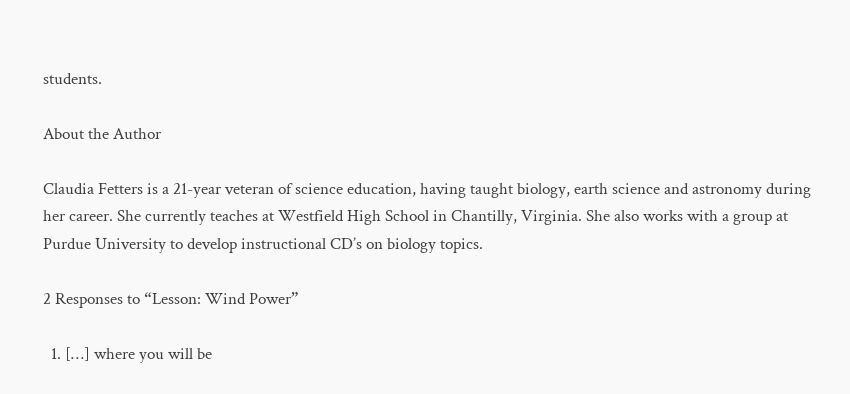students.

About the Author

Claudia Fetters is a 21-year veteran of science education, having taught biology, earth science and astronomy during her career. She currently teaches at Westfield High School in Chantilly, Virginia. She also works with a group at Purdue University to develop instructional CD’s on biology topics.

2 Responses to “Lesson: Wind Power”

  1. […] where you will be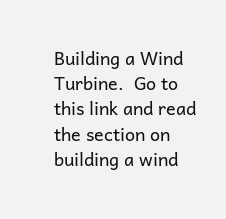Building a Wind Turbine.  Go to this link and read the section on building a wind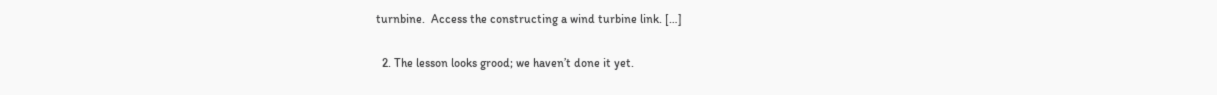turnbine.  Access the constructing a wind turbine link. […]

  2. The lesson looks grood; we haven’t done it yet.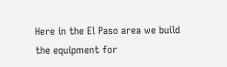Here in the El Paso area we build the equipment for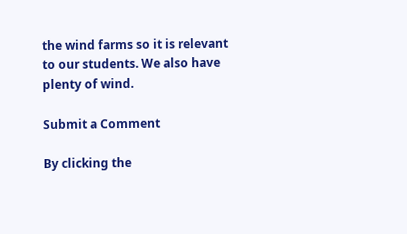the wind farms so it is relevant to our students. We also have plenty of wind.

Submit a Comment

By clicking the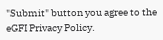"Submit" button you agree to the eGFI Privacy Policy.